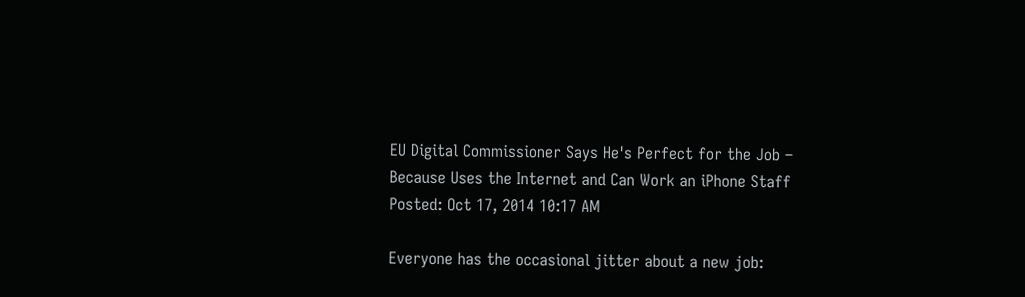EU Digital Commissioner Says He's Perfect for the Job – Because Uses the Internet and Can Work an iPhone Staff
Posted: Oct 17, 2014 10:17 AM

Everyone has the occasional jitter about a new job: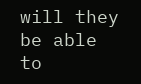will they be able to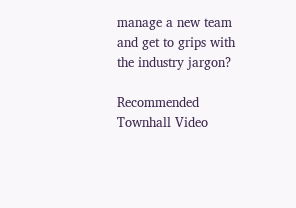manage a new team and get to grips with the industry jargon?

Recommended Townhall Video